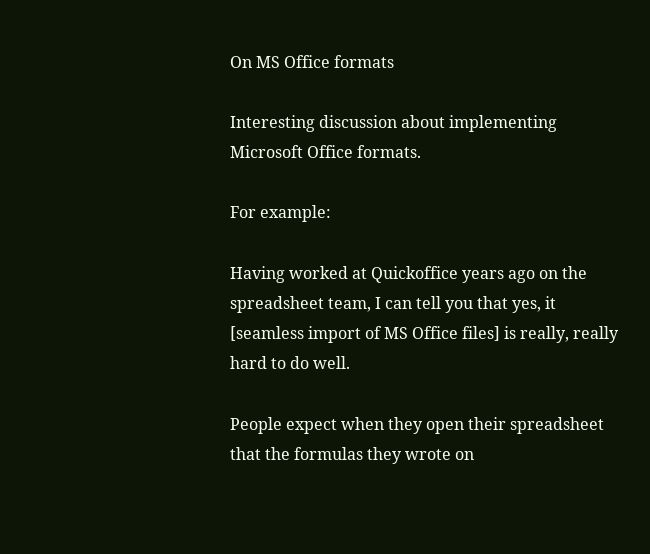On MS Office formats

Interesting discussion about implementing Microsoft Office formats.

For example:

Having worked at Quickoffice years ago on the spreadsheet team, I can tell you that yes, it [seamless import of MS Office files] is really, really hard to do well.

People expect when they open their spreadsheet that the formulas they wrote on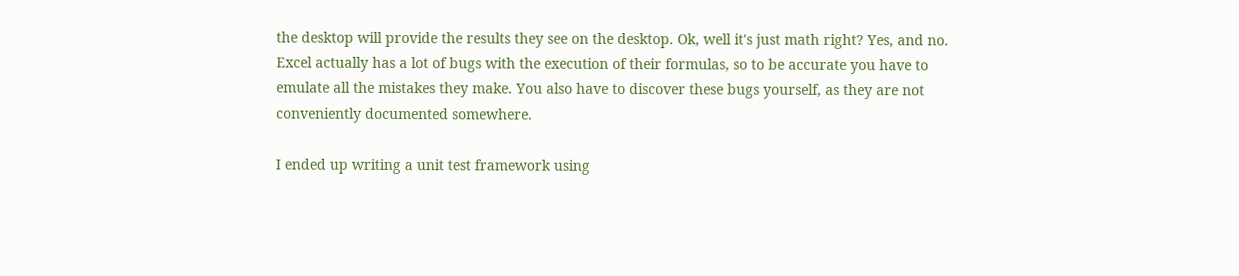the desktop will provide the results they see on the desktop. Ok, well it's just math right? Yes, and no. Excel actually has a lot of bugs with the execution of their formulas, so to be accurate you have to emulate all the mistakes they make. You also have to discover these bugs yourself, as they are not conveniently documented somewhere.

I ended up writing a unit test framework using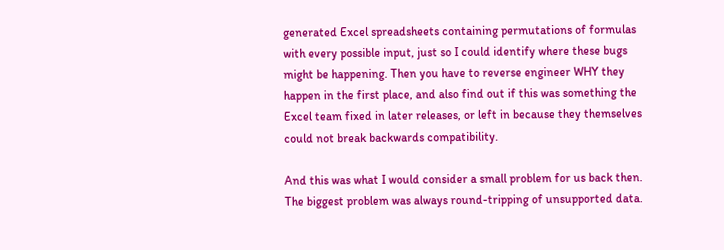generated Excel spreadsheets containing permutations of formulas with every possible input, just so I could identify where these bugs might be happening. Then you have to reverse engineer WHY they happen in the first place, and also find out if this was something the Excel team fixed in later releases, or left in because they themselves could not break backwards compatibility.

And this was what I would consider a small problem for us back then. The biggest problem was always round-tripping of unsupported data.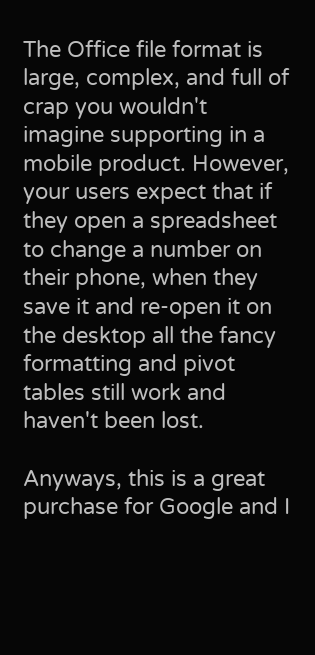The Office file format is large, complex, and full of crap you wouldn't imagine supporting in a mobile product. However, your users expect that if they open a spreadsheet to change a number on their phone, when they save it and re-open it on the desktop all the fancy formatting and pivot tables still work and haven't been lost.

Anyways, this is a great purchase for Google and I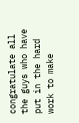congratulate all the guys who have put in the hard work to make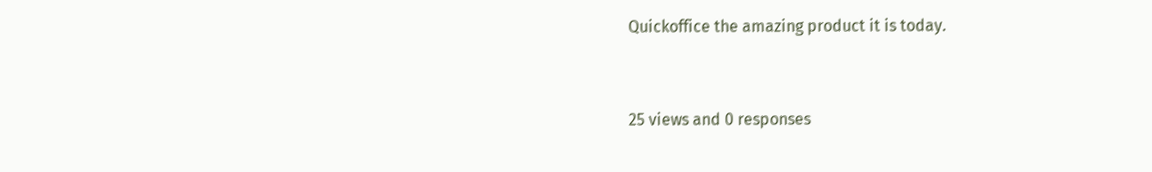Quickoffice the amazing product it is today.


25 views and 0 responses